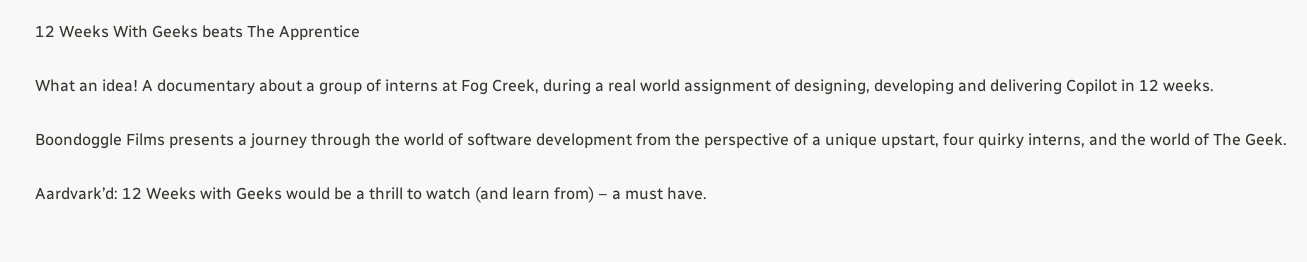12 Weeks With Geeks beats The Apprentice

What an idea! A documentary about a group of interns at Fog Creek, during a real world assignment of designing, developing and delivering Copilot in 12 weeks.

Boondoggle Films presents a journey through the world of software development from the perspective of a unique upstart, four quirky interns, and the world of The Geek.

Aardvark’d: 12 Weeks with Geeks would be a thrill to watch (and learn from) – a must have.